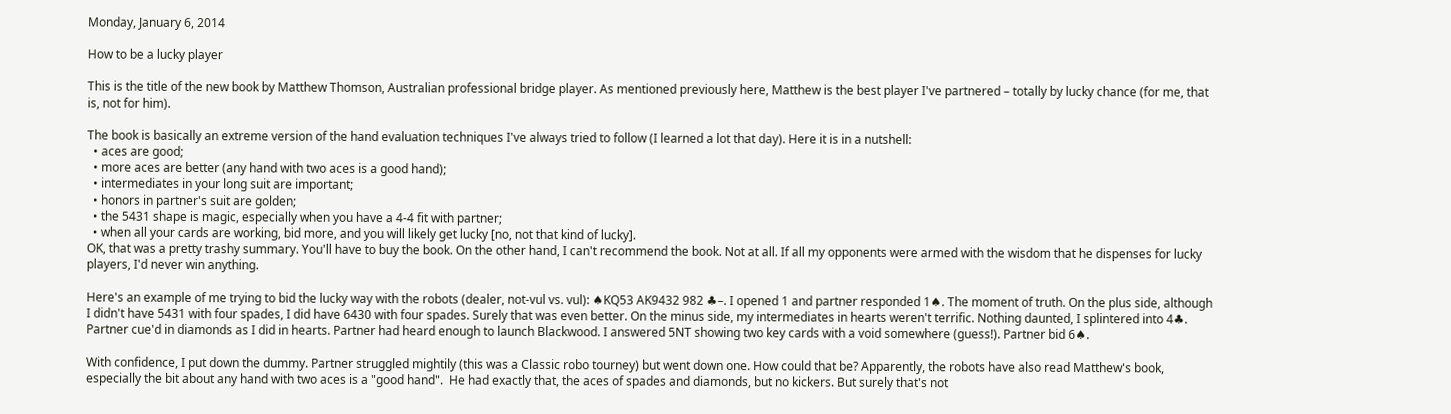Monday, January 6, 2014

How to be a lucky player

This is the title of the new book by Matthew Thomson, Australian professional bridge player. As mentioned previously here, Matthew is the best player I've partnered – totally by lucky chance (for me, that is, not for him).

The book is basically an extreme version of the hand evaluation techniques I've always tried to follow (I learned a lot that day). Here it is in a nutshell:
  • aces are good;
  • more aces are better (any hand with two aces is a good hand);
  • intermediates in your long suit are important;
  • honors in partner's suit are golden;
  • the 5431 shape is magic, especially when you have a 4-4 fit with partner;
  • when all your cards are working, bid more, and you will likely get lucky [no, not that kind of lucky].
OK, that was a pretty trashy summary. You'll have to buy the book. On the other hand, I can't recommend the book. Not at all. If all my opponents were armed with the wisdom that he dispenses for lucky players, I'd never win anything.

Here's an example of me trying to bid the lucky way with the robots (dealer, not-vul vs. vul): ♠KQ53 AK9432 982 ♣–. I opened 1 and partner responded 1♠. The moment of truth. On the plus side, although I didn't have 5431 with four spades, I did have 6430 with four spades. Surely that was even better. On the minus side, my intermediates in hearts weren't terrific. Nothing daunted, I splintered into 4♣. Partner cue'd in diamonds as I did in hearts. Partner had heard enough to launch Blackwood. I answered 5NT showing two key cards with a void somewhere (guess!). Partner bid 6♠.

With confidence, I put down the dummy. Partner struggled mightily (this was a Classic robo tourney) but went down one. How could that be? Apparently, the robots have also read Matthew's book, especially the bit about any hand with two aces is a "good hand".  He had exactly that, the aces of spades and diamonds, but no kickers. But surely that's not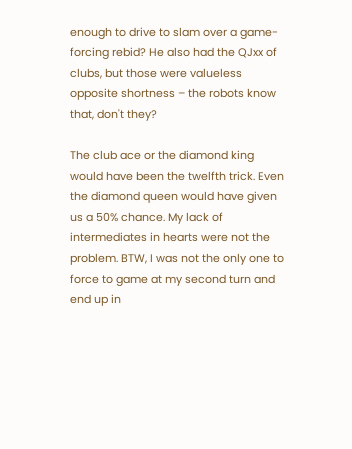enough to drive to slam over a game-forcing rebid? He also had the QJxx of clubs, but those were valueless opposite shortness – the robots know that, don't they?

The club ace or the diamond king would have been the twelfth trick. Even the diamond queen would have given us a 50% chance. My lack of intermediates in hearts were not the problem. BTW, I was not the only one to force to game at my second turn and end up in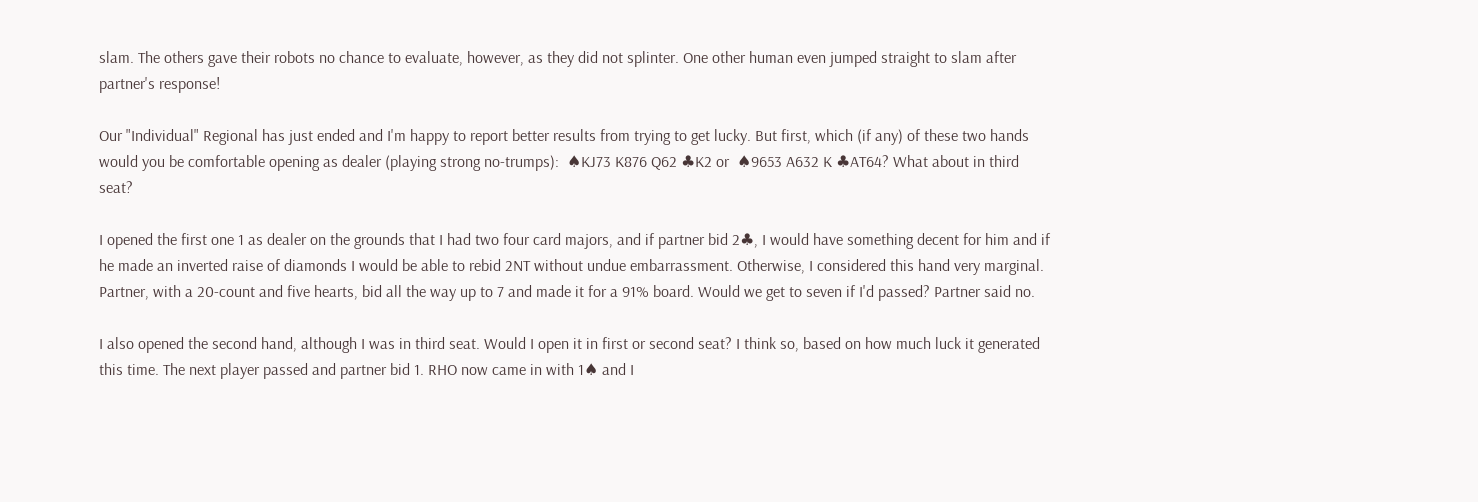slam. The others gave their robots no chance to evaluate, however, as they did not splinter. One other human even jumped straight to slam after partner's response!

Our "Individual" Regional has just ended and I'm happy to report better results from trying to get lucky. But first, which (if any) of these two hands would you be comfortable opening as dealer (playing strong no-trumps):  ♠KJ73 K876 Q62 ♣K2 or  ♠9653 A632 K ♣AT64? What about in third seat?

I opened the first one 1 as dealer on the grounds that I had two four card majors, and if partner bid 2♣, I would have something decent for him and if he made an inverted raise of diamonds I would be able to rebid 2NT without undue embarrassment. Otherwise, I considered this hand very marginal. Partner, with a 20-count and five hearts, bid all the way up to 7 and made it for a 91% board. Would we get to seven if I'd passed? Partner said no.

I also opened the second hand, although I was in third seat. Would I open it in first or second seat? I think so, based on how much luck it generated this time. The next player passed and partner bid 1. RHO now came in with 1♠ and I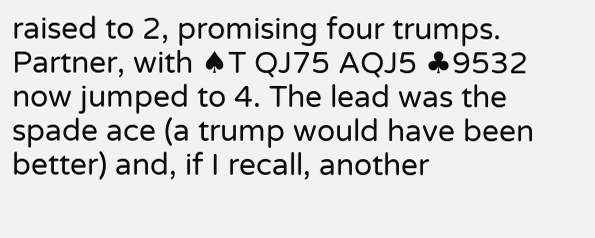raised to 2, promising four trumps. Partner, with ♠T QJ75 AQJ5 ♣9532 now jumped to 4. The lead was the spade ace (a trump would have been better) and, if I recall, another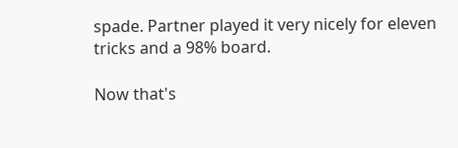spade. Partner played it very nicely for eleven tricks and a 98% board.

Now that's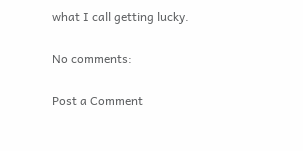what I call getting lucky.

No comments:

Post a Comment